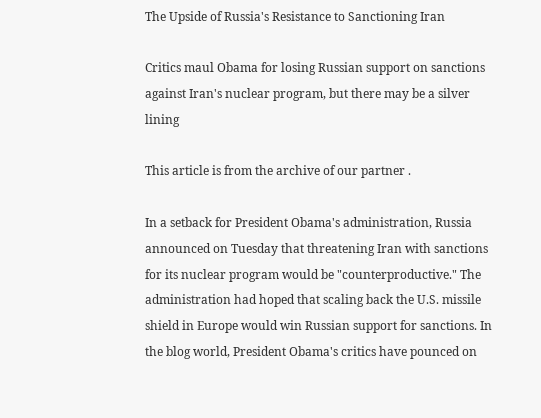The Upside of Russia's Resistance to Sanctioning Iran

Critics maul Obama for losing Russian support on sanctions against Iran's nuclear program, but there may be a silver lining

This article is from the archive of our partner .

In a setback for President Obama's administration, Russia announced on Tuesday that threatening Iran with sanctions for its nuclear program would be "counterproductive." The administration had hoped that scaling back the U.S. missile shield in Europe would win Russian support for sanctions. In the blog world, President Obama's critics have pounced on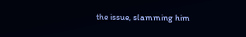the issue, slamming him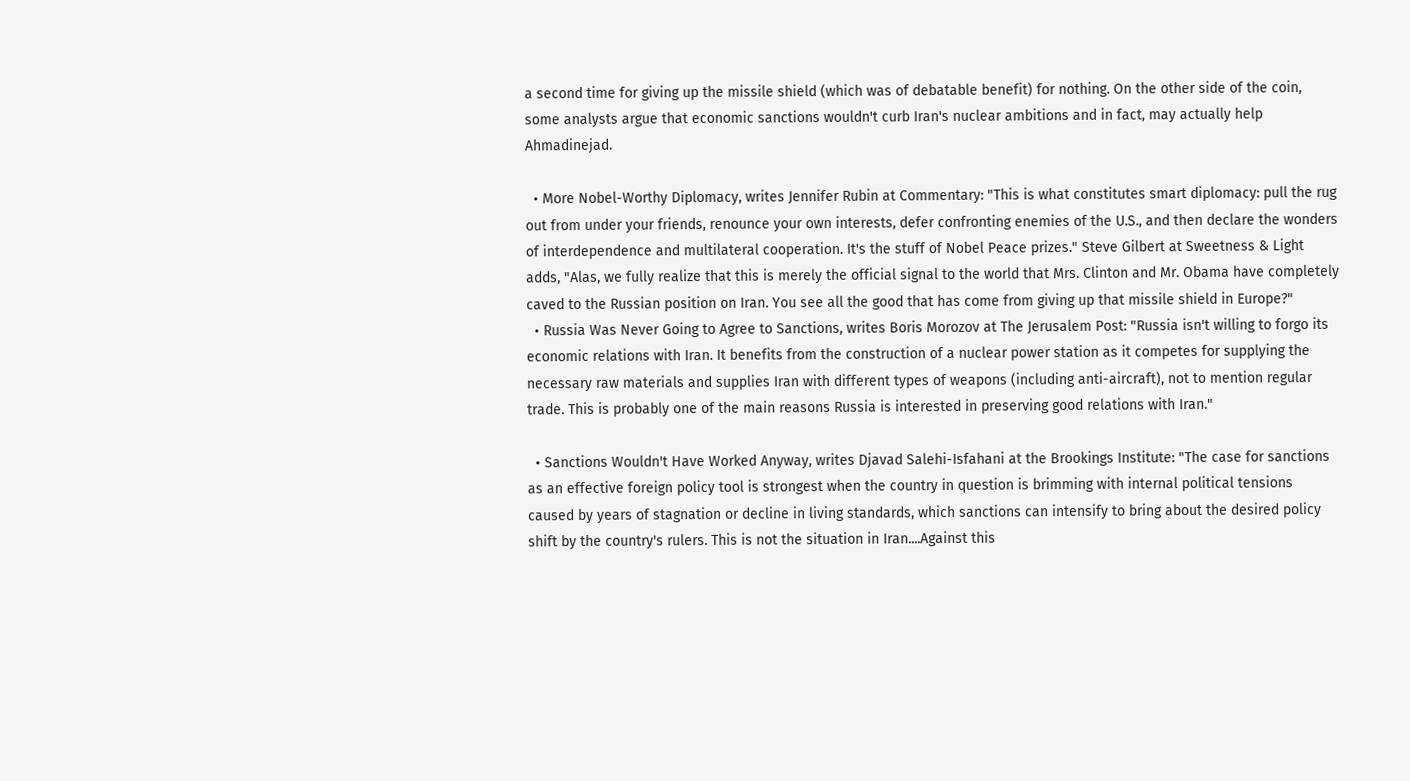a second time for giving up the missile shield (which was of debatable benefit) for nothing. On the other side of the coin, some analysts argue that economic sanctions wouldn't curb Iran's nuclear ambitions and in fact, may actually help Ahmadinejad.

  • More Nobel-Worthy Diplomacy, writes Jennifer Rubin at Commentary: "This is what constitutes smart diplomacy: pull the rug out from under your friends, renounce your own interests, defer confronting enemies of the U.S., and then declare the wonders of interdependence and multilateral cooperation. It's the stuff of Nobel Peace prizes." Steve Gilbert at Sweetness & Light adds, "Alas, we fully realize that this is merely the official signal to the world that Mrs. Clinton and Mr. Obama have completely caved to the Russian position on Iran. You see all the good that has come from giving up that missile shield in Europe?"
  • Russia Was Never Going to Agree to Sanctions, writes Boris Morozov at The Jerusalem Post: "Russia isn't willing to forgo its economic relations with Iran. It benefits from the construction of a nuclear power station as it competes for supplying the necessary raw materials and supplies Iran with different types of weapons (including anti-aircraft), not to mention regular trade. This is probably one of the main reasons Russia is interested in preserving good relations with Iran."

  • Sanctions Wouldn't Have Worked Anyway, writes Djavad Salehi-Isfahani at the Brookings Institute: "The case for sanctions as an effective foreign policy tool is strongest when the country in question is brimming with internal political tensions caused by years of stagnation or decline in living standards, which sanctions can intensify to bring about the desired policy shift by the country's rulers. This is not the situation in Iran....Against this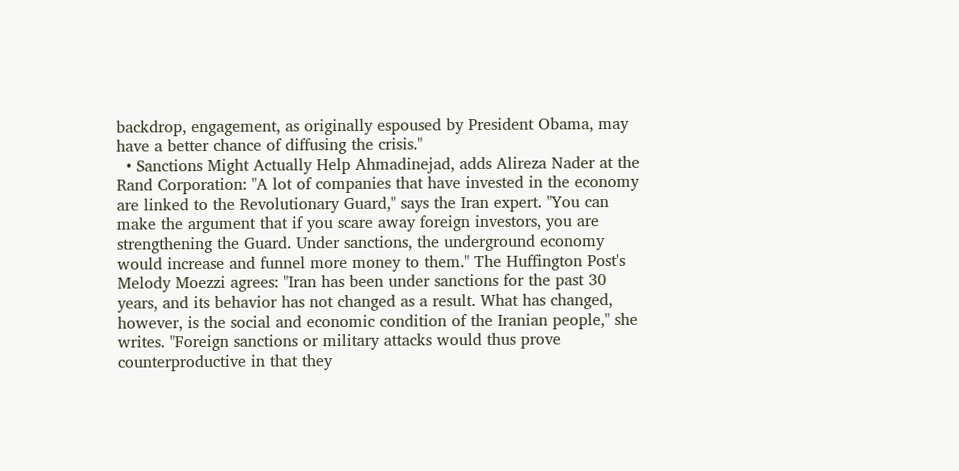backdrop, engagement, as originally espoused by President Obama, may have a better chance of diffusing the crisis."
  • Sanctions Might Actually Help Ahmadinejad, adds Alireza Nader at the Rand Corporation: "A lot of companies that have invested in the economy are linked to the Revolutionary Guard," says the Iran expert. "You can make the argument that if you scare away foreign investors, you are strengthening the Guard. Under sanctions, the underground economy would increase and funnel more money to them." The Huffington Post's Melody Moezzi agrees: "Iran has been under sanctions for the past 30 years, and its behavior has not changed as a result. What has changed, however, is the social and economic condition of the Iranian people," she writes. "Foreign sanctions or military attacks would thus prove counterproductive in that they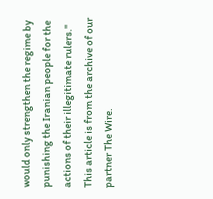would only strengthen the regime by punishing the Iranian people for the actions of their illegitimate rulers."
This article is from the archive of our partner The Wire.